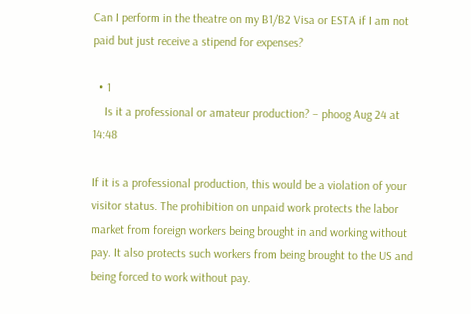Can I perform in the theatre on my B1/B2 Visa or ESTA if I am not paid but just receive a stipend for expenses?

  • 1
    Is it a professional or amateur production? – phoog Aug 24 at 14:48

If it is a professional production, this would be a violation of your visitor status. The prohibition on unpaid work protects the labor market from foreign workers being brought in and working without pay. It also protects such workers from being brought to the US and being forced to work without pay.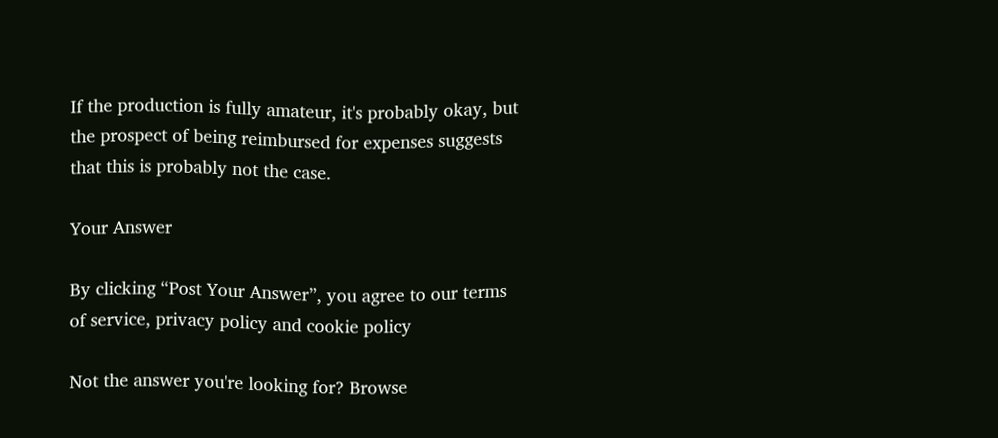If the production is fully amateur, it's probably okay, but the prospect of being reimbursed for expenses suggests that this is probably not the case.

Your Answer

By clicking “Post Your Answer”, you agree to our terms of service, privacy policy and cookie policy

Not the answer you're looking for? Browse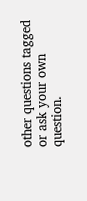other questions tagged or ask your own question.